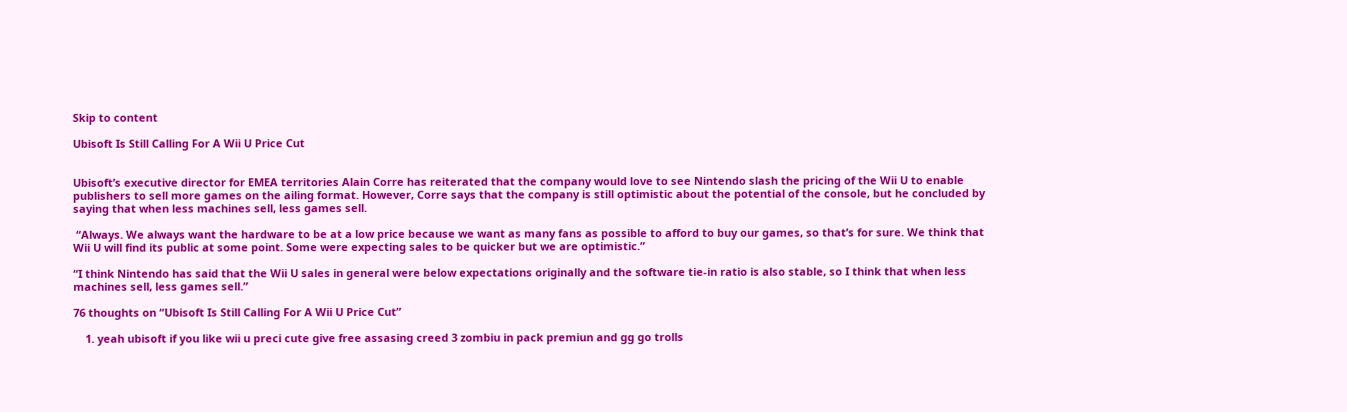Skip to content

Ubisoft Is Still Calling For A Wii U Price Cut


Ubisoft’s executive director for EMEA territories Alain Corre has reiterated that the company would love to see Nintendo slash the pricing of the Wii U to enable publishers to sell more games on the ailing format. However, Corre says that the company is still optimistic about the potential of the console, but he concluded by saying that when less machines sell, less games sell.

 “Always. We always want the hardware to be at a low price because we want as many fans as possible to afford to buy our games, so that’s for sure. We think that Wii U will find its public at some point. Some were expecting sales to be quicker but we are optimistic.”

“I think Nintendo has said that the Wii U sales in general were below expectations originally and the software tie-in ratio is also stable, so I think that when less machines sell, less games sell.”

76 thoughts on “Ubisoft Is Still Calling For A Wii U Price Cut”

    1. yeah ubisoft if you like wii u preci cute give free assasing creed 3 zombiu in pack premiun and gg go trolls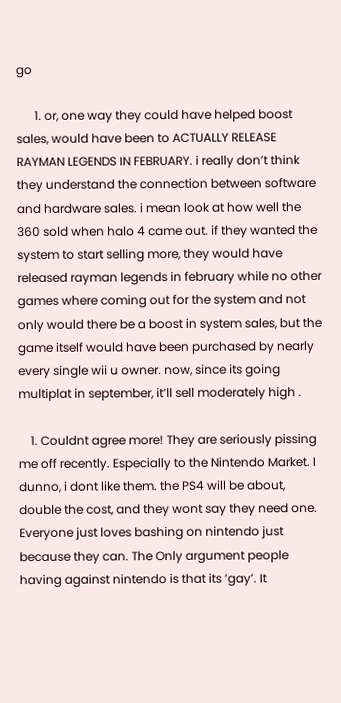go

      1. or, one way they could have helped boost sales, would have been to ACTUALLY RELEASE RAYMAN LEGENDS IN FEBRUARY. i really don’t think they understand the connection between software and hardware sales. i mean look at how well the 360 sold when halo 4 came out. if they wanted the system to start selling more, they would have released rayman legends in february while no other games where coming out for the system and not only would there be a boost in system sales, but the game itself would have been purchased by nearly every single wii u owner. now, since its going multiplat in september, it’ll sell moderately high .

    1. Couldnt agree more! They are seriously pissing me off recently. Especially to the Nintendo Market. I dunno, i dont like them. the PS4 will be about, double the cost, and they wont say they need one. Everyone just loves bashing on nintendo just because they can. The Only argument people having against nintendo is that its ‘gay’. It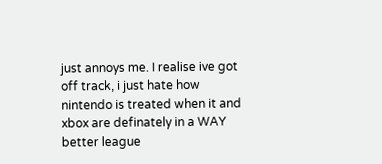just annoys me. I realise ive got off track, i just hate how nintendo is treated when it and xbox are definately in a WAY better league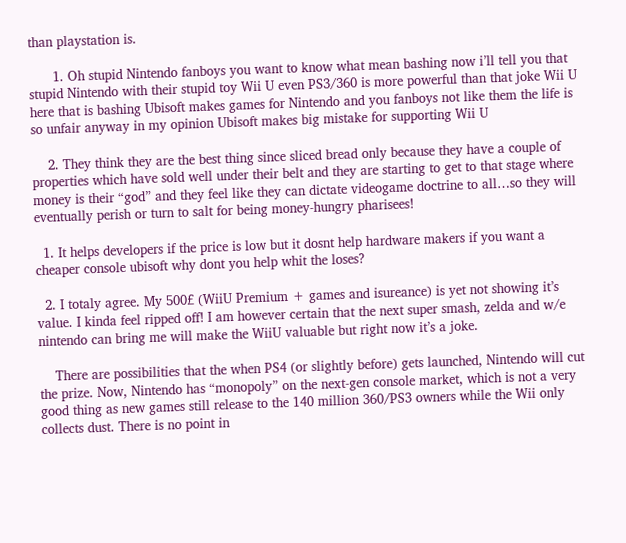than playstation is.

      1. Oh stupid Nintendo fanboys you want to know what mean bashing now i’ll tell you that stupid Nintendo with their stupid toy Wii U even PS3/360 is more powerful than that joke Wii U here that is bashing Ubisoft makes games for Nintendo and you fanboys not like them the life is so unfair anyway in my opinion Ubisoft makes big mistake for supporting Wii U

    2. They think they are the best thing since sliced bread only because they have a couple of properties which have sold well under their belt and they are starting to get to that stage where money is their “god” and they feel like they can dictate videogame doctrine to all…so they will eventually perish or turn to salt for being money-hungry pharisees!

  1. It helps developers if the price is low but it dosnt help hardware makers if you want a cheaper console ubisoft why dont you help whit the loses?

  2. I totaly agree. My 500£ (WiiU Premium + games and isureance) is yet not showing it’s value. I kinda feel ripped off! I am however certain that the next super smash, zelda and w/e nintendo can bring me will make the WiiU valuable but right now it’s a joke.

    There are possibilities that the when PS4 (or slightly before) gets launched, Nintendo will cut the prize. Now, Nintendo has “monopoly” on the next-gen console market, which is not a very good thing as new games still release to the 140 million 360/PS3 owners while the Wii only collects dust. There is no point in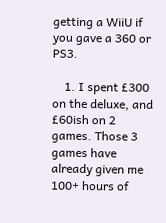getting a WiiU if you gave a 360 or PS3.

    1. I spent £300 on the deluxe, and £60ish on 2 games. Those 3 games have already given me 100+ hours of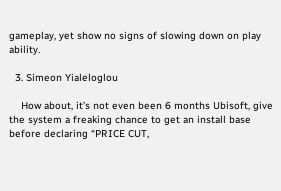gameplay, yet show no signs of slowing down on play ability.

  3. Simeon Yialeloglou

    How about, it’s not even been 6 months Ubisoft, give the system a freaking chance to get an install base before declaring “PRICE CUT,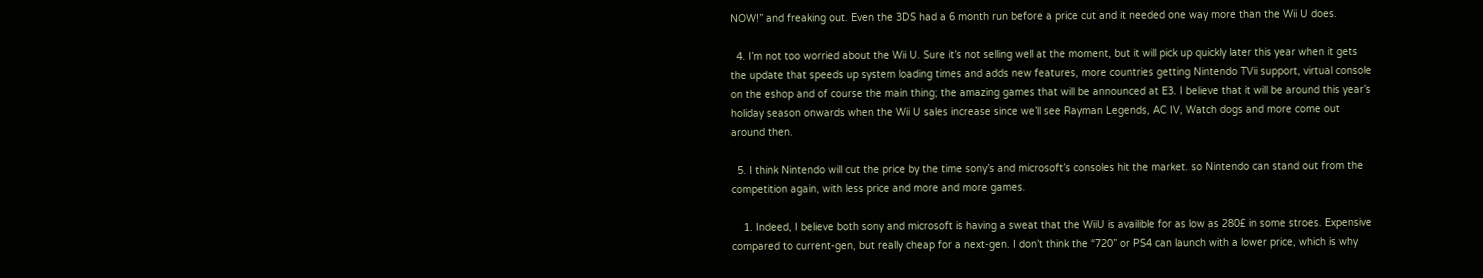NOW!” and freaking out. Even the 3DS had a 6 month run before a price cut and it needed one way more than the Wii U does.

  4. I’m not too worried about the Wii U. Sure it’s not selling well at the moment, but it will pick up quickly later this year when it gets the update that speeds up system loading times and adds new features, more countries getting Nintendo TVii support, virtual console on the eshop and of course the main thing; the amazing games that will be announced at E3. I believe that it will be around this year’s holiday season onwards when the Wii U sales increase since we’ll see Rayman Legends, AC IV, Watch dogs and more come out around then.

  5. I think Nintendo will cut the price by the time sony’s and microsoft’s consoles hit the market. so Nintendo can stand out from the competition again, with less price and more and more games.

    1. Indeed, I believe both sony and microsoft is having a sweat that the WiiU is availible for as low as 280£ in some stroes. Expensive compared to current-gen, but really cheap for a next-gen. I don’t think the “720” or PS4 can launch with a lower price, which is why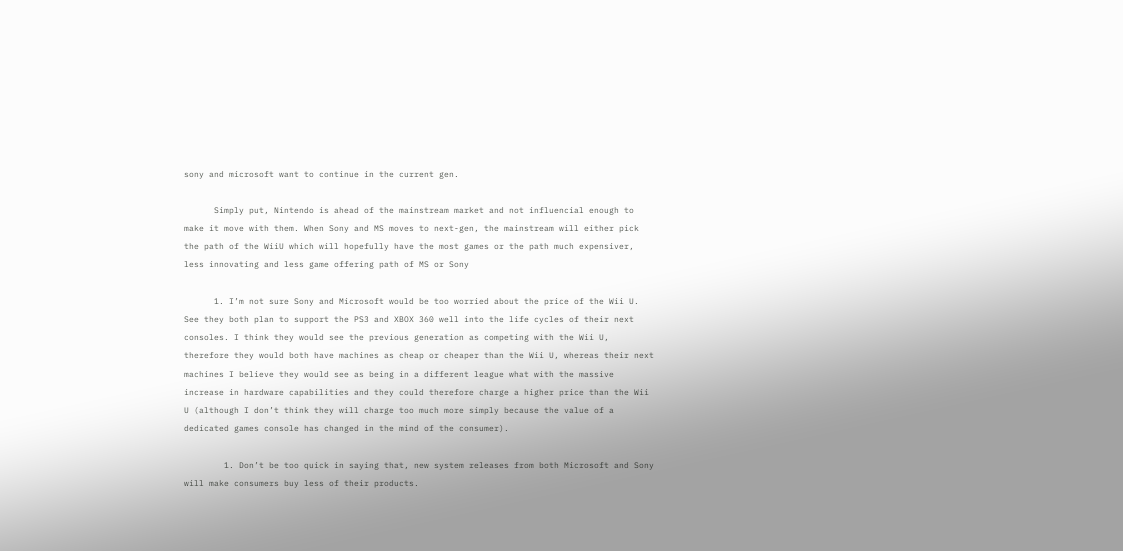sony and microsoft want to continue in the current gen.

      Simply put, Nintendo is ahead of the mainstream market and not influencial enough to make it move with them. When Sony and MS moves to next-gen, the mainstream will either pick the path of the WiiU which will hopefully have the most games or the path much expensiver, less innovating and less game offering path of MS or Sony

      1. I’m not sure Sony and Microsoft would be too worried about the price of the Wii U. See they both plan to support the PS3 and XBOX 360 well into the life cycles of their next consoles. I think they would see the previous generation as competing with the Wii U, therefore they would both have machines as cheap or cheaper than the Wii U, whereas their next machines I believe they would see as being in a different league what with the massive increase in hardware capabilities and they could therefore charge a higher price than the Wii U (although I don’t think they will charge too much more simply because the value of a dedicated games console has changed in the mind of the consumer).

        1. Don’t be too quick in saying that, new system releases from both Microsoft and Sony will make consumers buy less of their products.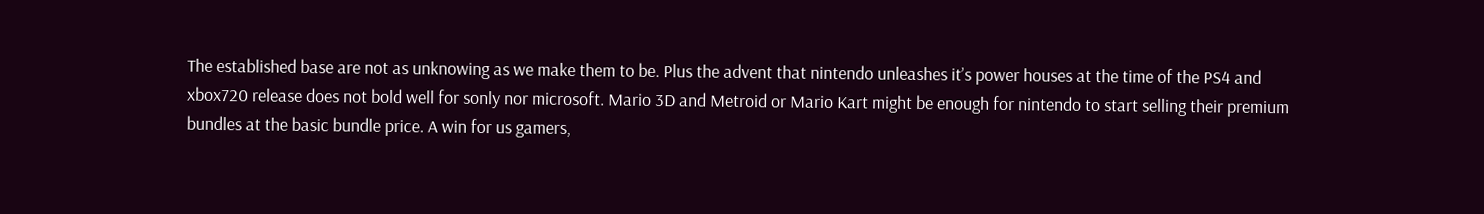The established base are not as unknowing as we make them to be. Plus the advent that nintendo unleashes it’s power houses at the time of the PS4 and xbox720 release does not bold well for sonly nor microsoft. Mario 3D and Metroid or Mario Kart might be enough for nintendo to start selling their premium bundles at the basic bundle price. A win for us gamers,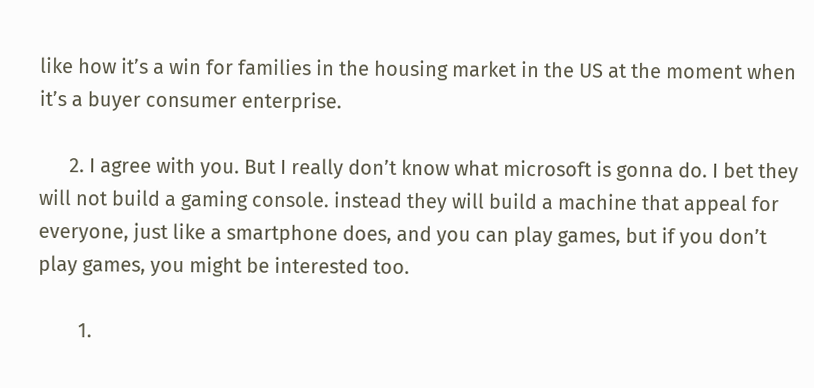like how it’s a win for families in the housing market in the US at the moment when it’s a buyer consumer enterprise.

      2. I agree with you. But I really don’t know what microsoft is gonna do. I bet they will not build a gaming console. instead they will build a machine that appeal for everyone, just like a smartphone does, and you can play games, but if you don’t play games, you might be interested too.

        1.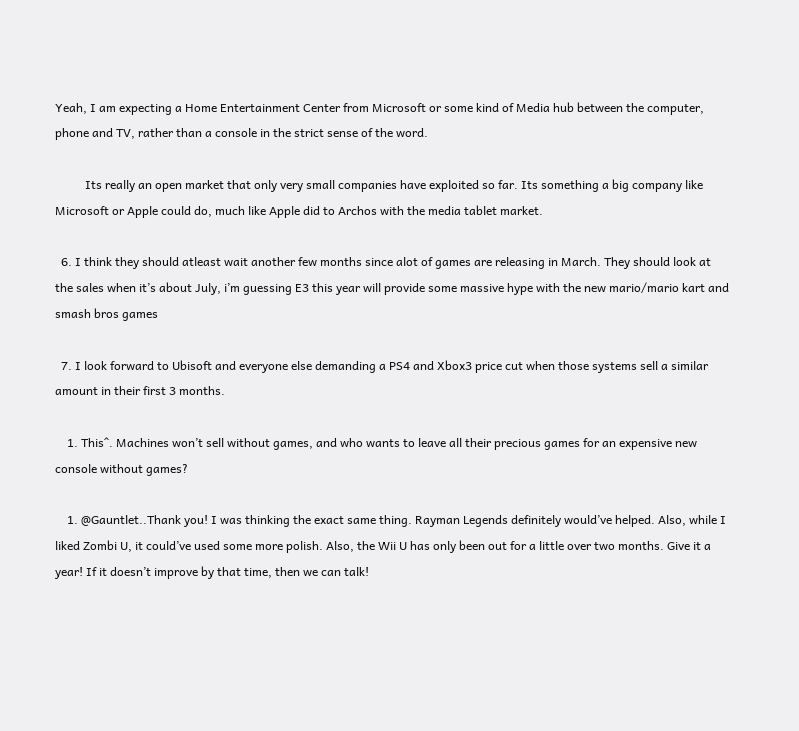Yeah, I am expecting a Home Entertainment Center from Microsoft or some kind of Media hub between the computer, phone and TV, rather than a console in the strict sense of the word.

          Its really an open market that only very small companies have exploited so far. Its something a big company like Microsoft or Apple could do, much like Apple did to Archos with the media tablet market.

  6. I think they should atleast wait another few months since alot of games are releasing in March. They should look at the sales when it’s about July, i’m guessing E3 this year will provide some massive hype with the new mario/mario kart and smash bros games

  7. I look forward to Ubisoft and everyone else demanding a PS4 and Xbox3 price cut when those systems sell a similar amount in their first 3 months.

    1. This^. Machines won’t sell without games, and who wants to leave all their precious games for an expensive new console without games?

    1. @Gauntlet..Thank you! I was thinking the exact same thing. Rayman Legends definitely would’ve helped. Also, while I liked Zombi U, it could’ve used some more polish. Also, the Wii U has only been out for a little over two months. Give it a year! If it doesn’t improve by that time, then we can talk!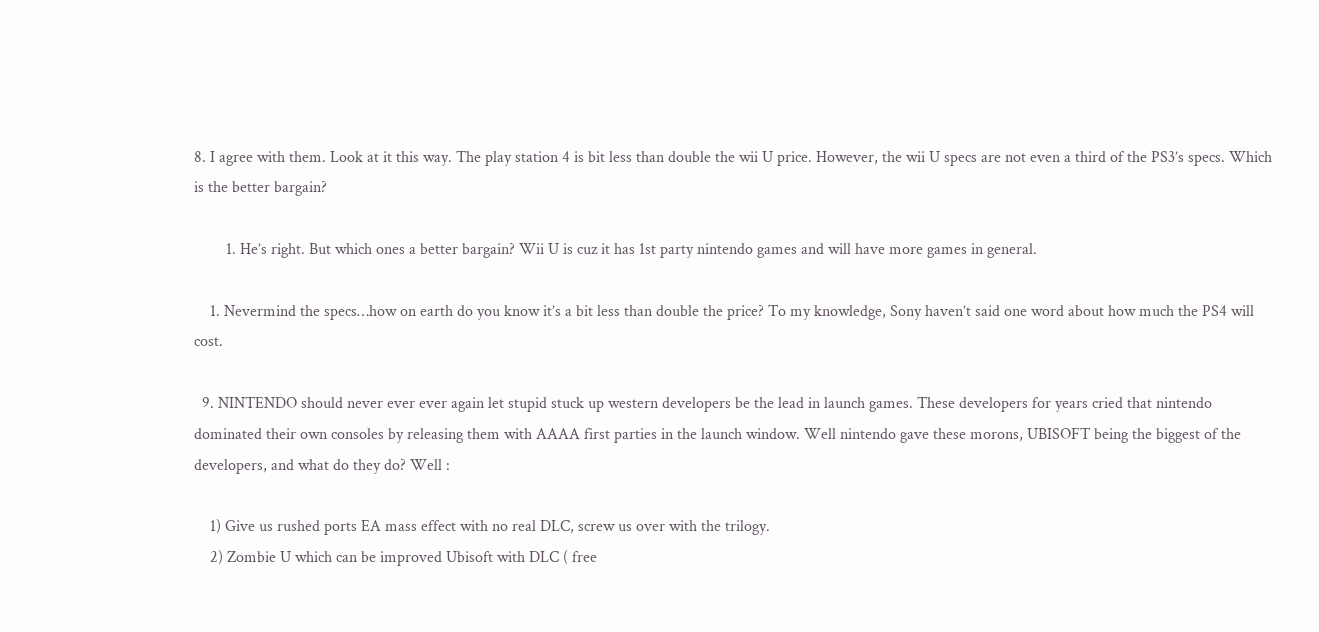8. I agree with them. Look at it this way. The play station 4 is bit less than double the wii U price. However, the wii U specs are not even a third of the PS3’s specs. Which is the better bargain?

        1. He’s right. But which ones a better bargain? Wii U is cuz it has 1st party nintendo games and will have more games in general.

    1. Nevermind the specs…how on earth do you know it’s a bit less than double the price? To my knowledge, Sony haven’t said one word about how much the PS4 will cost.

  9. NINTENDO should never ever ever again let stupid stuck up western developers be the lead in launch games. These developers for years cried that nintendo dominated their own consoles by releasing them with AAAA first parties in the launch window. Well nintendo gave these morons, UBISOFT being the biggest of the developers, and what do they do? Well :

    1) Give us rushed ports EA mass effect with no real DLC, screw us over with the trilogy.
    2) Zombie U which can be improved Ubisoft with DLC ( free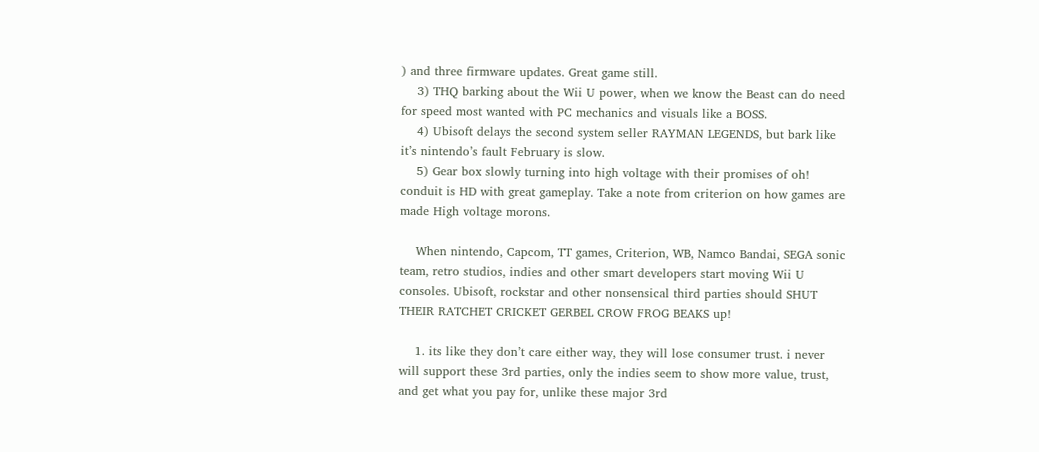) and three firmware updates. Great game still.
    3) THQ barking about the Wii U power, when we know the Beast can do need for speed most wanted with PC mechanics and visuals like a BOSS.
    4) Ubisoft delays the second system seller RAYMAN LEGENDS, but bark like it’s nintendo’s fault February is slow.
    5) Gear box slowly turning into high voltage with their promises of oh! conduit is HD with great gameplay. Take a note from criterion on how games are made High voltage morons.

    When nintendo, Capcom, TT games, Criterion, WB, Namco Bandai, SEGA sonic team, retro studios, indies and other smart developers start moving Wii U consoles. Ubisoft, rockstar and other nonsensical third parties should SHUT THEIR RATCHET CRICKET GERBEL CROW FROG BEAKS up!

    1. its like they don’t care either way, they will lose consumer trust. i never will support these 3rd parties, only the indies seem to show more value, trust, and get what you pay for, unlike these major 3rd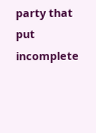party that put incomplete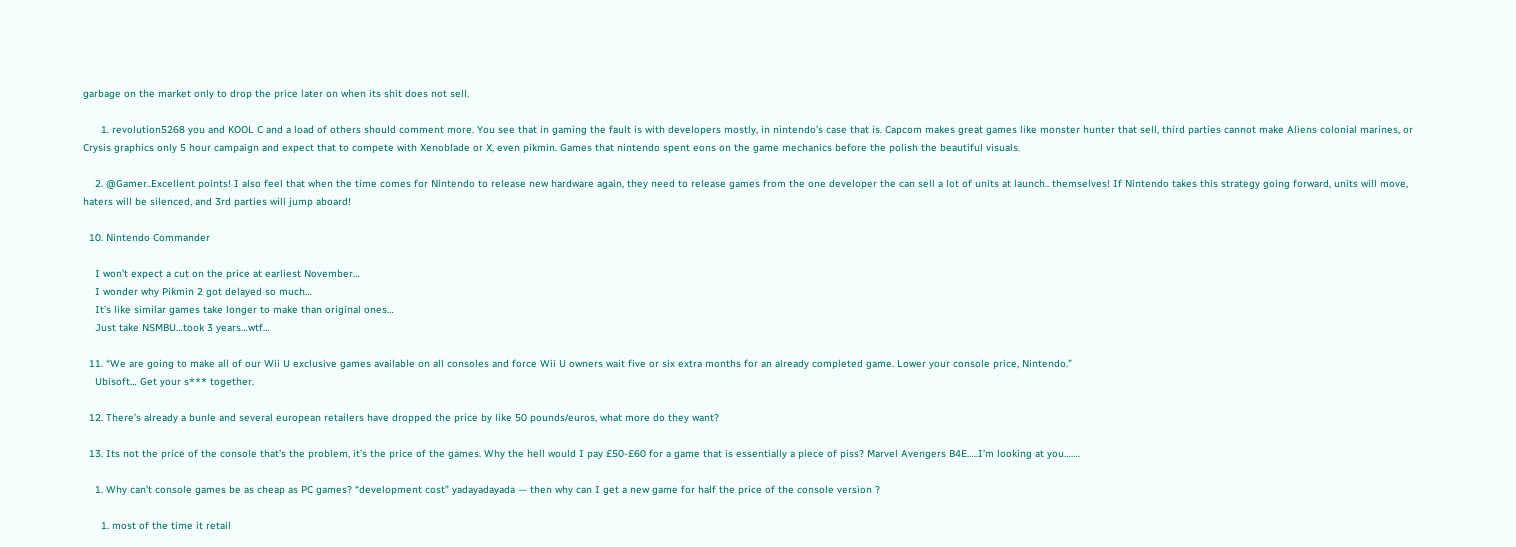garbage on the market only to drop the price later on when its shit does not sell.

      1. revolution5268 you and KOOL C and a load of others should comment more. You see that in gaming the fault is with developers mostly, in nintendo’s case that is. Capcom makes great games like monster hunter that sell, third parties cannot make Aliens colonial marines, or Crysis graphics only 5 hour campaign and expect that to compete with Xenoblade or X, even pikmin. Games that nintendo spent eons on the game mechanics before the polish the beautiful visuals.

    2. @Gamer..Excellent points! I also feel that when the time comes for Nintendo to release new hardware again, they need to release games from the one developer the can sell a lot of units at launch.. themselves! If Nintendo takes this strategy going forward, units will move, haters will be silenced, and 3rd parties will jump aboard!

  10. Nintendo Commander

    I won’t expect a cut on the price at earliest November…
    I wonder why Pikmin 2 got delayed so much…
    It’s like similar games take longer to make than original ones…
    Just take NSMBU…took 3 years…wtf…

  11. “We are going to make all of our Wii U exclusive games available on all consoles and force Wii U owners wait five or six extra months for an already completed game. Lower your console price, Nintendo.”
    Ubisoft… Get your s*** together.

  12. There’s already a bunle and several european retailers have dropped the price by like 50 pounds/euros, what more do they want?

  13. Its not the price of the console that’s the problem, it’s the price of the games. Why the hell would I pay £50-£60 for a game that is essentially a piece of piss? Marvel Avengers B4E…..I’m looking at you…….

    1. Why can’t console games be as cheap as PC games? “development cost” yadayadayada — then why can I get a new game for half the price of the console version ?

      1. most of the time it retail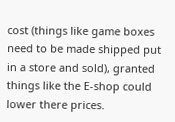cost (things like game boxes need to be made shipped put in a store and sold), granted things like the E-shop could lower there prices.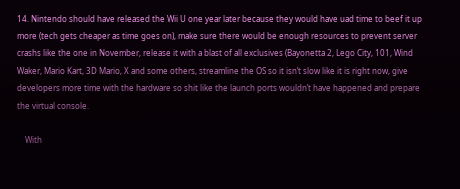14. Nintendo should have released the Wii U one year later because they would have uad time to beef it up more (tech gets cheaper as time goes on), make sure there would be enough resources to prevent server crashs like the one in November, release it with a blast of all exclusives (Bayonetta 2, Lego City, 101, Wind Waker, Mario Kart, 3D Mario, X and some others, streamline the OS so it isn’t slow like it is right now, give developers more time with the hardware so shit like the launch ports wouldn’t have happened and prepare the virtual console.

    With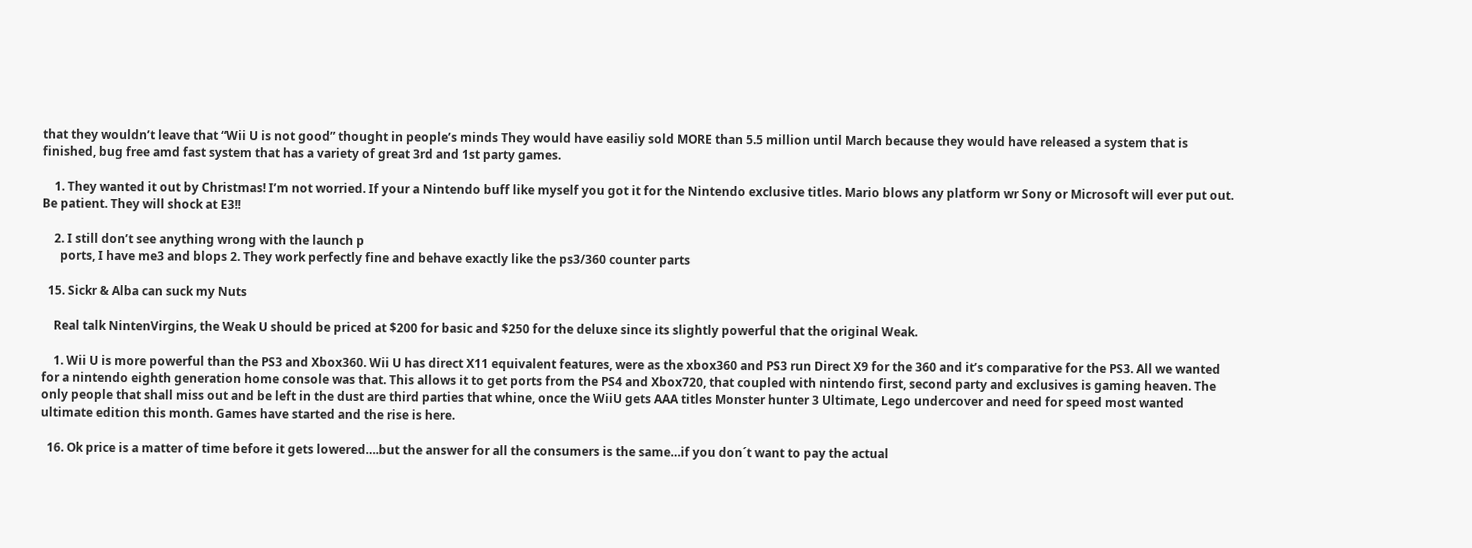that they wouldn’t leave that “Wii U is not good” thought in people’s minds They would have easiliy sold MORE than 5.5 million until March because they would have released a system that is finished, bug free amd fast system that has a variety of great 3rd and 1st party games.

    1. They wanted it out by Christmas! I’m not worried. If your a Nintendo buff like myself you got it for the Nintendo exclusive titles. Mario blows any platform wr Sony or Microsoft will ever put out. Be patient. They will shock at E3!!

    2. I still don’t see anything wrong with the launch p
      ports, I have me3 and blops 2. They work perfectly fine and behave exactly like the ps3/360 counter parts

  15. Sickr & Alba can suck my Nuts

    Real talk NintenVirgins, the Weak U should be priced at $200 for basic and $250 for the deluxe since its slightly powerful that the original Weak.

    1. Wii U is more powerful than the PS3 and Xbox360. Wii U has direct X11 equivalent features, were as the xbox360 and PS3 run Direct X9 for the 360 and it’s comparative for the PS3. All we wanted for a nintendo eighth generation home console was that. This allows it to get ports from the PS4 and Xbox720, that coupled with nintendo first, second party and exclusives is gaming heaven. The only people that shall miss out and be left in the dust are third parties that whine, once the WiiU gets AAA titles Monster hunter 3 Ultimate, Lego undercover and need for speed most wanted ultimate edition this month. Games have started and the rise is here.

  16. Ok price is a matter of time before it gets lowered….but the answer for all the consumers is the same…if you don´t want to pay the actual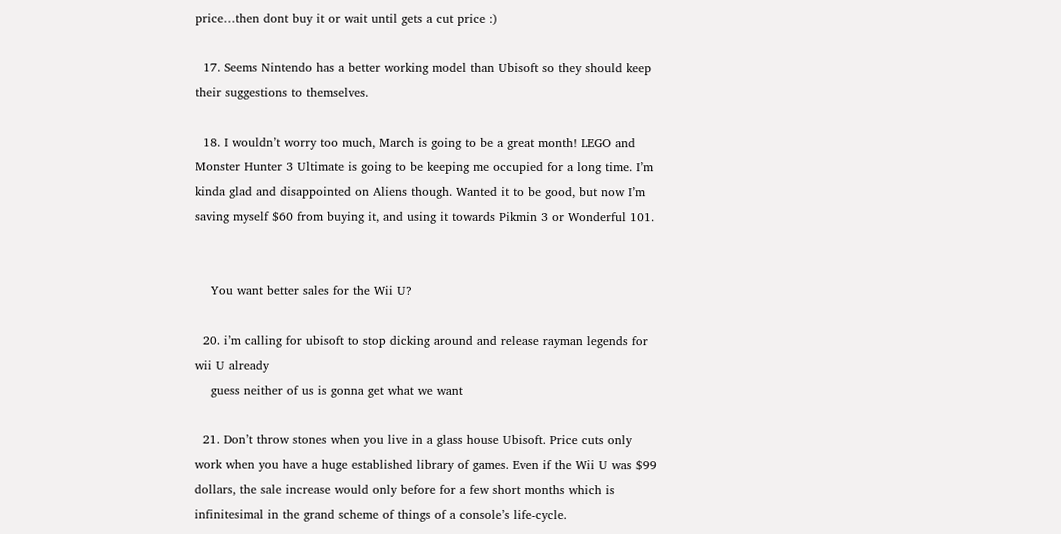price…then dont buy it or wait until gets a cut price :)

  17. Seems Nintendo has a better working model than Ubisoft so they should keep their suggestions to themselves.

  18. I wouldn’t worry too much, March is going to be a great month! LEGO and Monster Hunter 3 Ultimate is going to be keeping me occupied for a long time. I’m kinda glad and disappointed on Aliens though. Wanted it to be good, but now I’m saving myself $60 from buying it, and using it towards Pikmin 3 or Wonderful 101.


    You want better sales for the Wii U?

  20. i’m calling for ubisoft to stop dicking around and release rayman legends for wii U already
    guess neither of us is gonna get what we want

  21. Don’t throw stones when you live in a glass house Ubisoft. Price cuts only work when you have a huge established library of games. Even if the Wii U was $99 dollars, the sale increase would only before for a few short months which is infinitesimal in the grand scheme of things of a console’s life-cycle.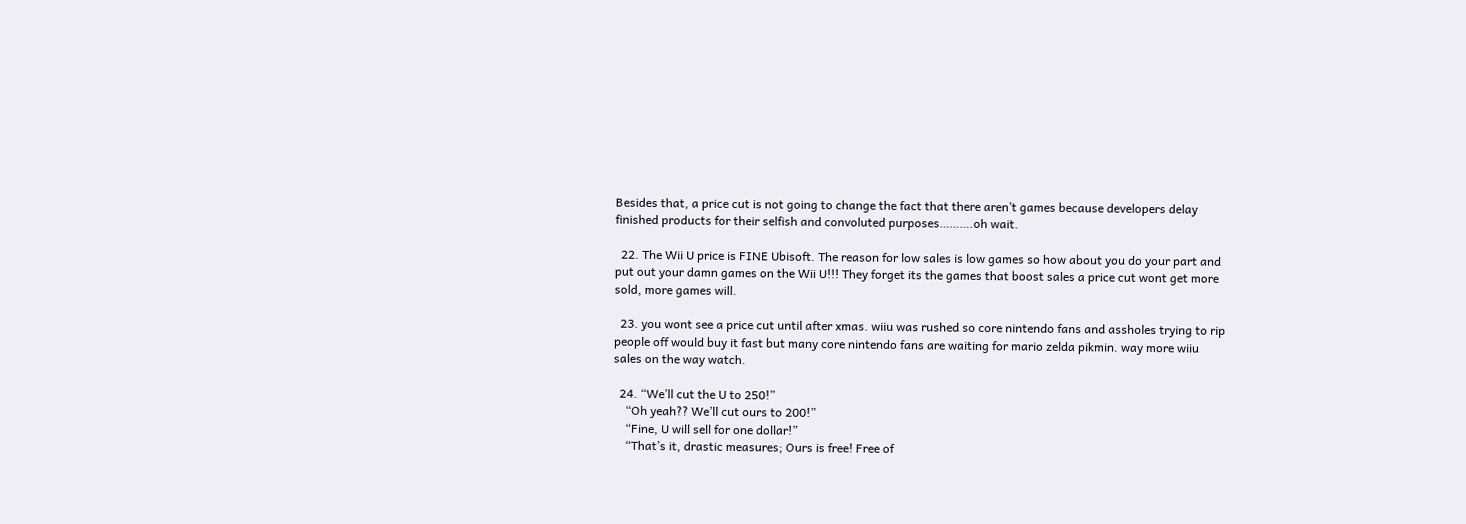Besides that, a price cut is not going to change the fact that there aren’t games because developers delay finished products for their selfish and convoluted purposes……….oh wait.

  22. The Wii U price is FINE Ubisoft. The reason for low sales is low games so how about you do your part and put out your damn games on the Wii U!!! They forget its the games that boost sales a price cut wont get more sold, more games will.

  23. you wont see a price cut until after xmas. wiiu was rushed so core nintendo fans and assholes trying to rip people off would buy it fast but many core nintendo fans are waiting for mario zelda pikmin. way more wiiu sales on the way watch.

  24. “We’ll cut the U to 250!”
    “Oh yeah?? We’ll cut ours to 200!”
    “Fine, U will sell for one dollar!”
    “That’s it, drastic measures; Ours is free! Free of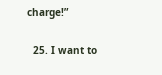charge!”

  25. I want to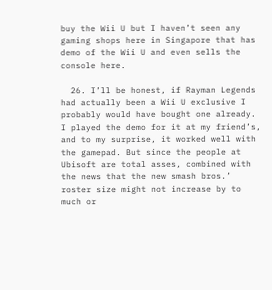buy the Wii U but I haven’t seen any gaming shops here in Singapore that has demo of the Wii U and even sells the console here.

  26. I’ll be honest, if Rayman Legends had actually been a Wii U exclusive I probably would have bought one already. I played the demo for it at my friend’s, and to my surprise, it worked well with the gamepad. But since the people at Ubisoft are total asses, combined with the news that the new smash bros.’ roster size might not increase by to much or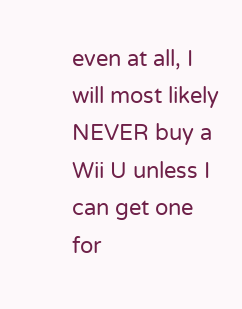even at all, I will most likely NEVER buy a Wii U unless I can get one for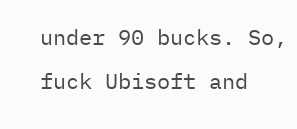under 90 bucks. So, fuck Ubisoft and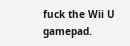fuck the Wii U gamepad.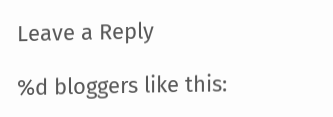Leave a Reply

%d bloggers like this: